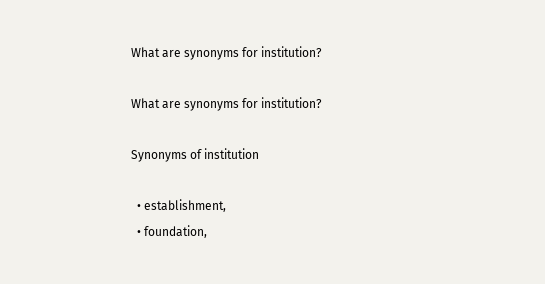What are synonyms for institution?

What are synonyms for institution?

Synonyms of institution

  • establishment,
  • foundation,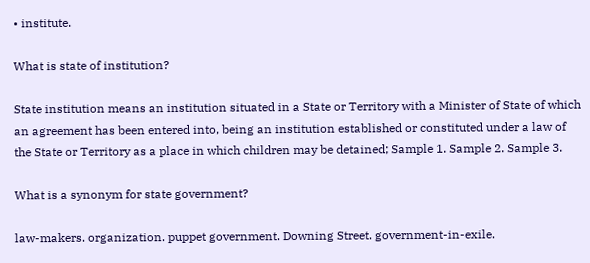• institute.

What is state of institution?

State institution means an institution situated in a State or Territory with a Minister of State of which an agreement has been entered into, being an institution established or constituted under a law of the State or Territory as a place in which children may be detained; Sample 1. Sample 2. Sample 3.

What is a synonym for state government?

law-makers. organization. puppet government. Downing Street. government-in-exile.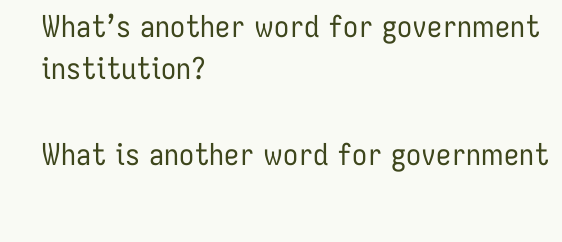What’s another word for government institution?

What is another word for government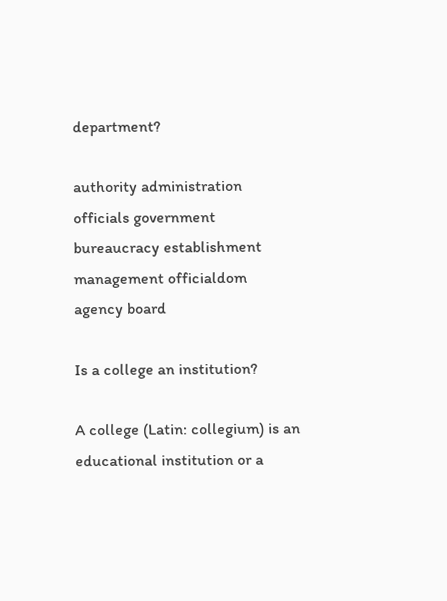department?

authority administration
officials government
bureaucracy establishment
management officialdom
agency board

Is a college an institution?

A college (Latin: collegium) is an educational institution or a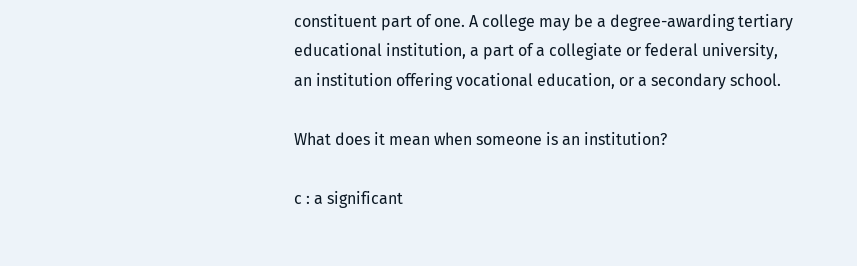constituent part of one. A college may be a degree-awarding tertiary educational institution, a part of a collegiate or federal university, an institution offering vocational education, or a secondary school.

What does it mean when someone is an institution?

c : a significant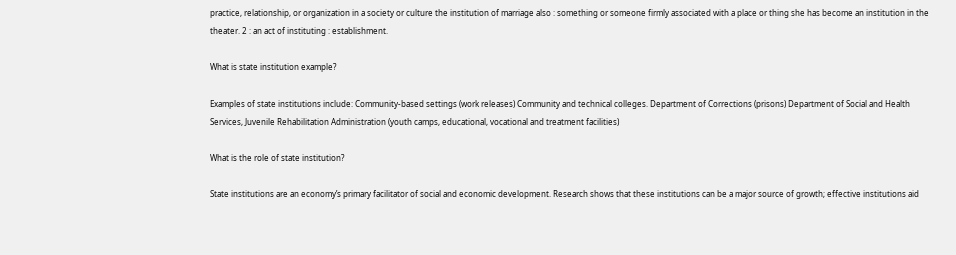practice, relationship, or organization in a society or culture the institution of marriage also : something or someone firmly associated with a place or thing she has become an institution in the theater. 2 : an act of instituting : establishment.

What is state institution example?

Examples of state institutions include: Community-based settings (work releases) Community and technical colleges. Department of Corrections (prisons) Department of Social and Health Services, Juvenile Rehabilitation Administration (youth camps, educational, vocational and treatment facilities)

What is the role of state institution?

State institutions are an economy’s primary facilitator of social and economic development. Research shows that these institutions can be a major source of growth; effective institutions aid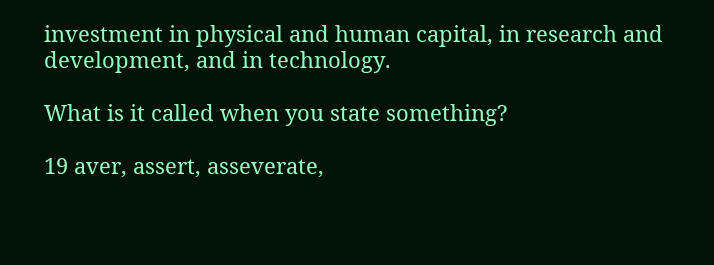investment in physical and human capital, in research and development, and in technology.

What is it called when you state something?

19 aver, assert, asseverate,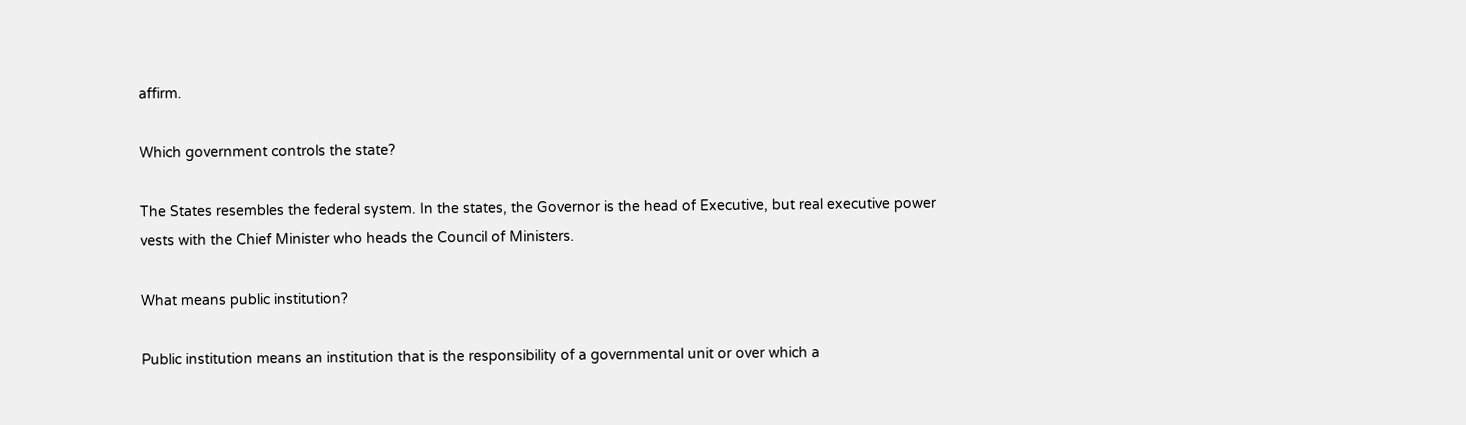affirm.

Which government controls the state?

The States resembles the federal system. In the states, the Governor is the head of Executive, but real executive power vests with the Chief Minister who heads the Council of Ministers.

What means public institution?

Public institution means an institution that is the responsibility of a governmental unit or over which a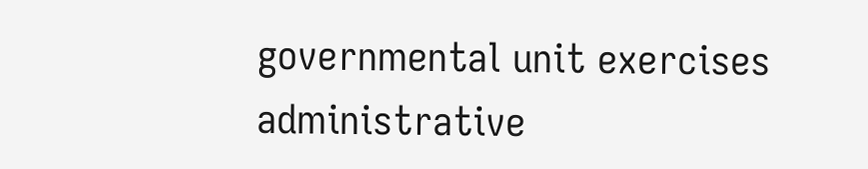governmental unit exercises administrative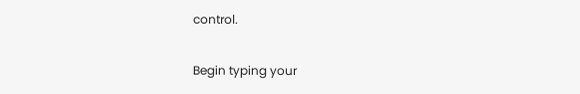control.

Begin typing your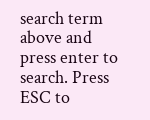search term above and press enter to search. Press ESC to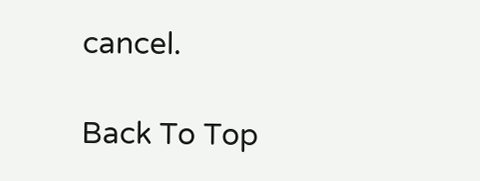cancel.

Back To Top